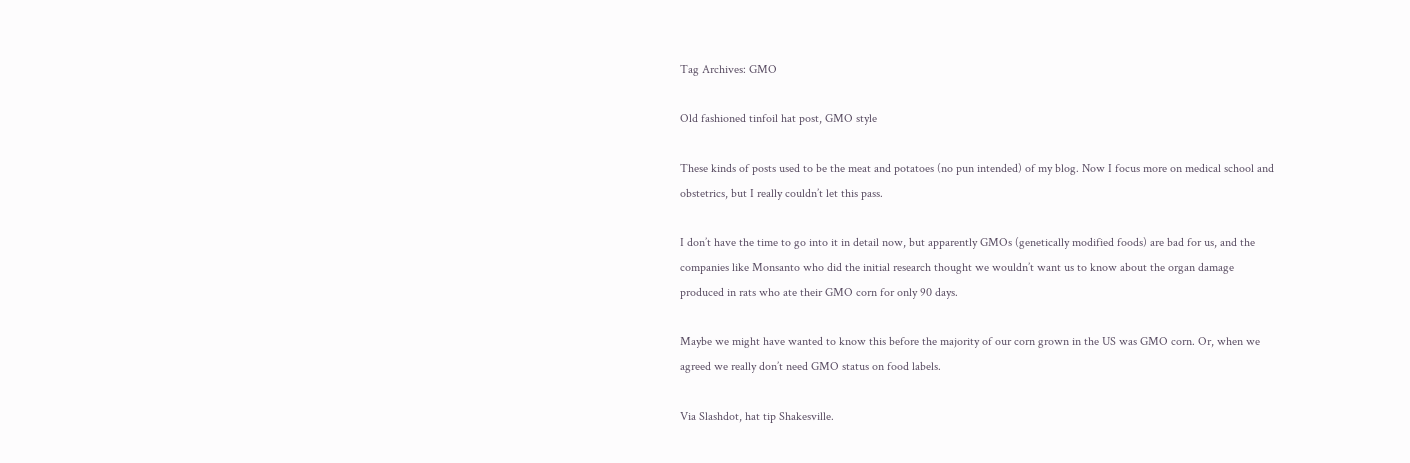Tag Archives: GMO

Old fashioned tinfoil hat post, GMO style

These kinds of posts used to be the meat and potatoes (no pun intended) of my blog. Now I focus more on medical school and obstetrics, but I really couldn’t let this pass.

I don’t have the time to go into it in detail now, but apparently GMOs (genetically modified foods) are bad for us, and the companies like Monsanto who did the initial research thought we wouldn’t want us to know about the organ damage produced in rats who ate their GMO corn for only 90 days.

Maybe we might have wanted to know this before the majority of our corn grown in the US was GMO corn. Or, when we agreed we really don’t need GMO status on food labels.

Via Slashdot, hat tip Shakesville.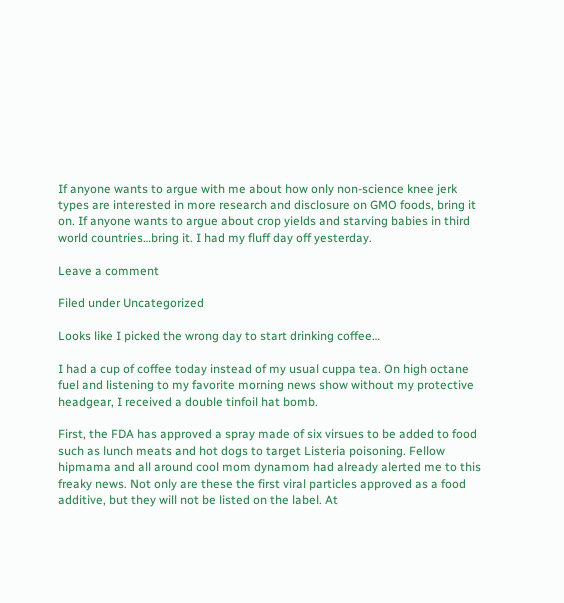If anyone wants to argue with me about how only non-science knee jerk types are interested in more research and disclosure on GMO foods, bring it on. If anyone wants to argue about crop yields and starving babies in third world countries…bring it. I had my fluff day off yesterday.

Leave a comment

Filed under Uncategorized

Looks like I picked the wrong day to start drinking coffee…

I had a cup of coffee today instead of my usual cuppa tea. On high octane fuel and listening to my favorite morning news show without my protective headgear, I received a double tinfoil hat bomb.

First, the FDA has approved a spray made of six virsues to be added to food such as lunch meats and hot dogs to target Listeria poisoning. Fellow hipmama and all around cool mom dynamom had already alerted me to this freaky news. Not only are these the first viral particles approved as a food additive, but they will not be listed on the label. At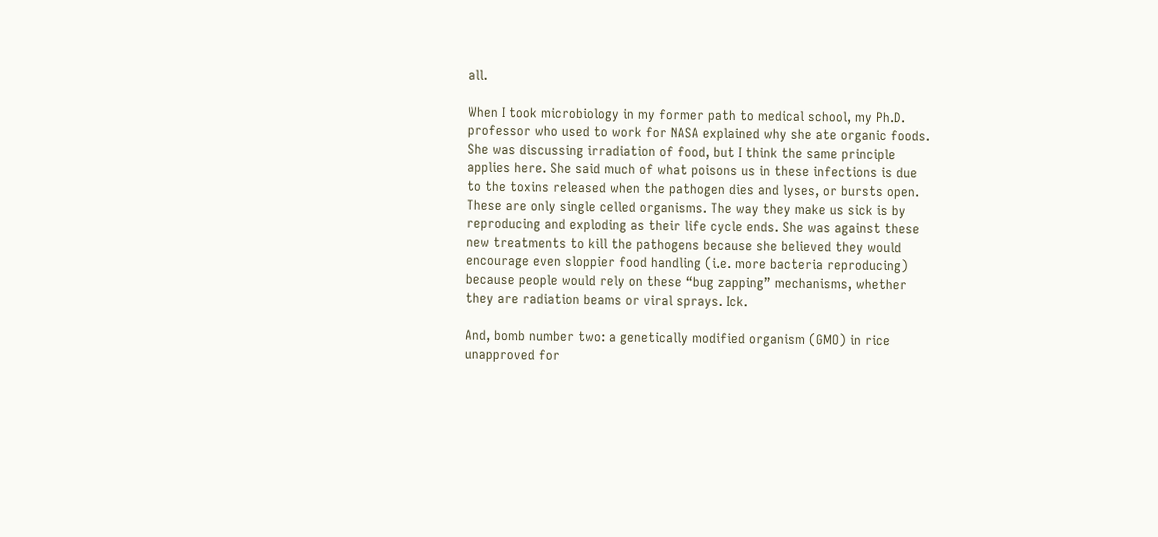all.

When I took microbiology in my former path to medical school, my Ph.D. professor who used to work for NASA explained why she ate organic foods. She was discussing irradiation of food, but I think the same principle applies here. She said much of what poisons us in these infections is due to the toxins released when the pathogen dies and lyses, or bursts open. These are only single celled organisms. The way they make us sick is by reproducing and exploding as their life cycle ends. She was against these new treatments to kill the pathogens because she believed they would encourage even sloppier food handling (i.e. more bacteria reproducing) because people would rely on these “bug zapping” mechanisms, whether they are radiation beams or viral sprays. Ick.

And, bomb number two: a genetically modified organism (GMO) in rice unapproved for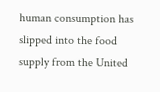human consumption has slipped into the food supply from the United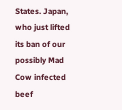States. Japan, who just lifted its ban of our possibly Mad Cow infected beef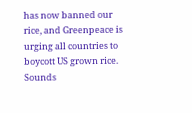has now banned our rice, and Greenpeace is urging all countries to boycott US grown rice. Sounds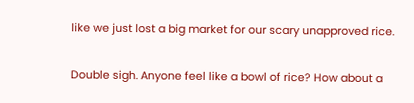like we just lost a big market for our scary unapproved rice.

Double sigh. Anyone feel like a bowl of rice? How about a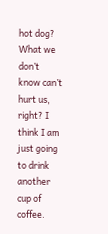hot dog? What we don’t know can’t hurt us, right? I think I am just going to drink another cup of coffee.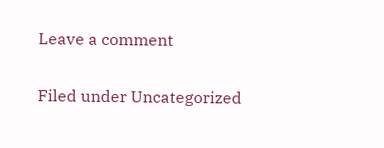Leave a comment

Filed under Uncategorized